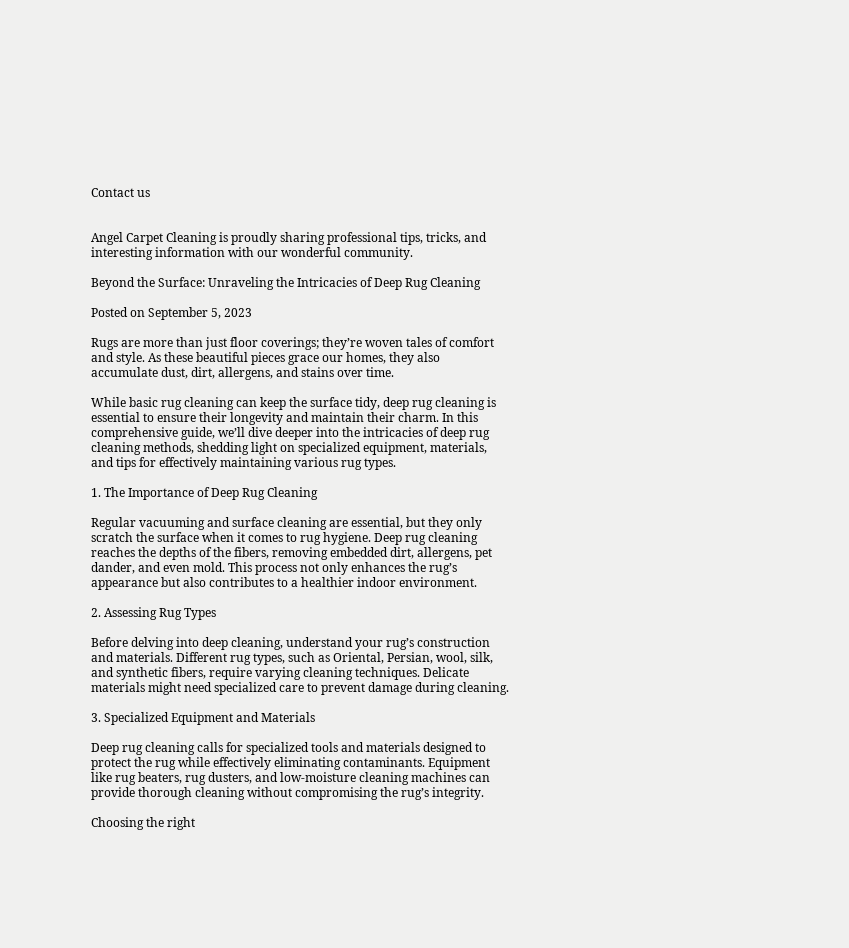Contact us


Angel Carpet Cleaning is proudly sharing professional tips, tricks, and interesting information with our wonderful community.

Beyond the Surface: Unraveling the Intricacies of Deep Rug Cleaning

Posted on September 5, 2023

Rugs are more than just floor coverings; they’re woven tales of comfort and style. As these beautiful pieces grace our homes, they also accumulate dust, dirt, allergens, and stains over time.

While basic rug cleaning can keep the surface tidy, deep rug cleaning is essential to ensure their longevity and maintain their charm. In this comprehensive guide, we’ll dive deeper into the intricacies of deep rug cleaning methods, shedding light on specialized equipment, materials, and tips for effectively maintaining various rug types.

1. The Importance of Deep Rug Cleaning

Regular vacuuming and surface cleaning are essential, but they only scratch the surface when it comes to rug hygiene. Deep rug cleaning reaches the depths of the fibers, removing embedded dirt, allergens, pet dander, and even mold. This process not only enhances the rug’s appearance but also contributes to a healthier indoor environment.

2. Assessing Rug Types

Before delving into deep cleaning, understand your rug’s construction and materials. Different rug types, such as Oriental, Persian, wool, silk, and synthetic fibers, require varying cleaning techniques. Delicate materials might need specialized care to prevent damage during cleaning.

3. Specialized Equipment and Materials

Deep rug cleaning calls for specialized tools and materials designed to protect the rug while effectively eliminating contaminants. Equipment like rug beaters, rug dusters, and low-moisture cleaning machines can provide thorough cleaning without compromising the rug’s integrity.

Choosing the right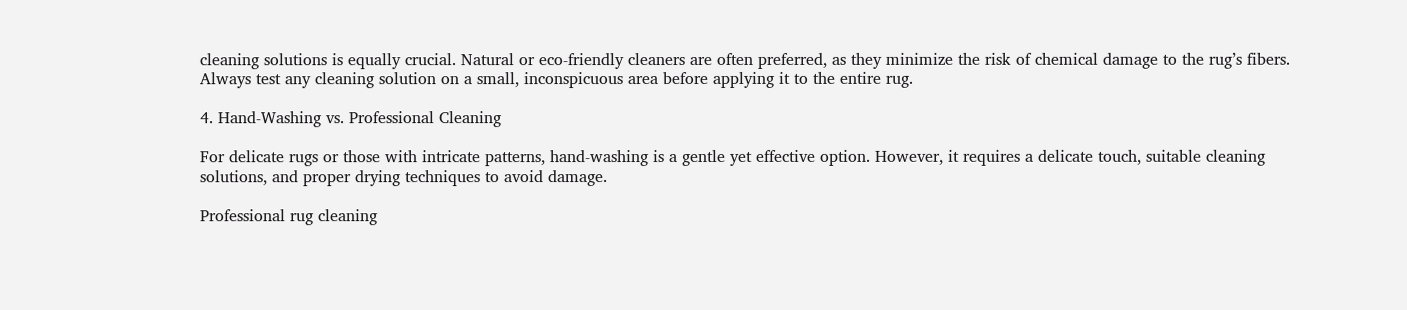cleaning solutions is equally crucial. Natural or eco-friendly cleaners are often preferred, as they minimize the risk of chemical damage to the rug’s fibers. Always test any cleaning solution on a small, inconspicuous area before applying it to the entire rug.

4. Hand-Washing vs. Professional Cleaning

For delicate rugs or those with intricate patterns, hand-washing is a gentle yet effective option. However, it requires a delicate touch, suitable cleaning solutions, and proper drying techniques to avoid damage.

Professional rug cleaning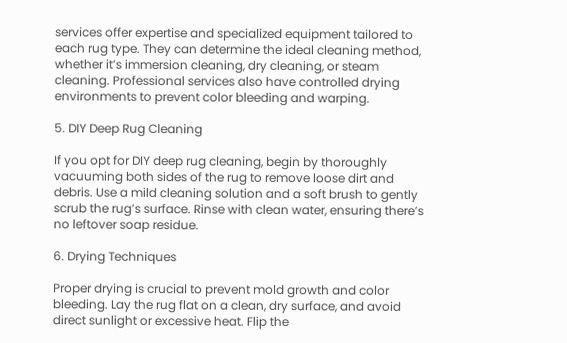services offer expertise and specialized equipment tailored to each rug type. They can determine the ideal cleaning method, whether it’s immersion cleaning, dry cleaning, or steam cleaning. Professional services also have controlled drying environments to prevent color bleeding and warping.

5. DIY Deep Rug Cleaning

If you opt for DIY deep rug cleaning, begin by thoroughly vacuuming both sides of the rug to remove loose dirt and debris. Use a mild cleaning solution and a soft brush to gently scrub the rug’s surface. Rinse with clean water, ensuring there’s no leftover soap residue.

6. Drying Techniques

Proper drying is crucial to prevent mold growth and color bleeding. Lay the rug flat on a clean, dry surface, and avoid direct sunlight or excessive heat. Flip the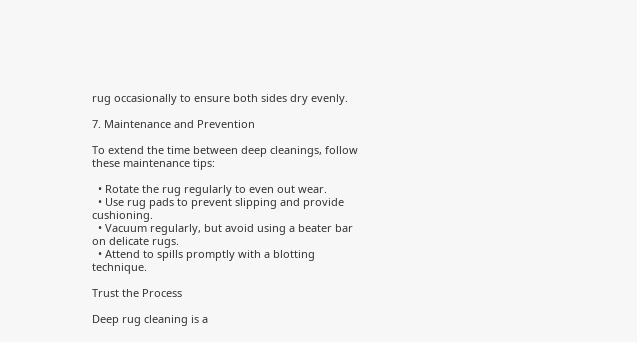rug occasionally to ensure both sides dry evenly.

7. Maintenance and Prevention

To extend the time between deep cleanings, follow these maintenance tips:

  • Rotate the rug regularly to even out wear.
  • Use rug pads to prevent slipping and provide cushioning.
  • Vacuum regularly, but avoid using a beater bar on delicate rugs.
  • Attend to spills promptly with a blotting technique.

Trust the Process

Deep rug cleaning is a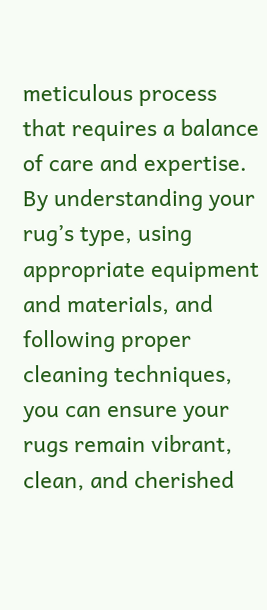meticulous process that requires a balance of care and expertise. By understanding your rug’s type, using appropriate equipment and materials, and following proper cleaning techniques, you can ensure your rugs remain vibrant, clean, and cherished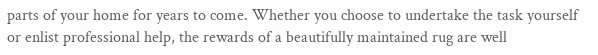parts of your home for years to come. Whether you choose to undertake the task yourself or enlist professional help, the rewards of a beautifully maintained rug are well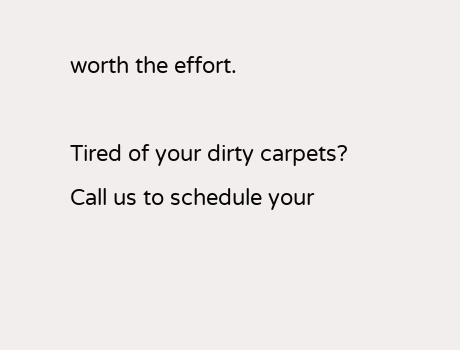worth the effort.

Tired of your dirty carpets?
Call us to schedule your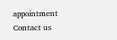appointment
Contact us